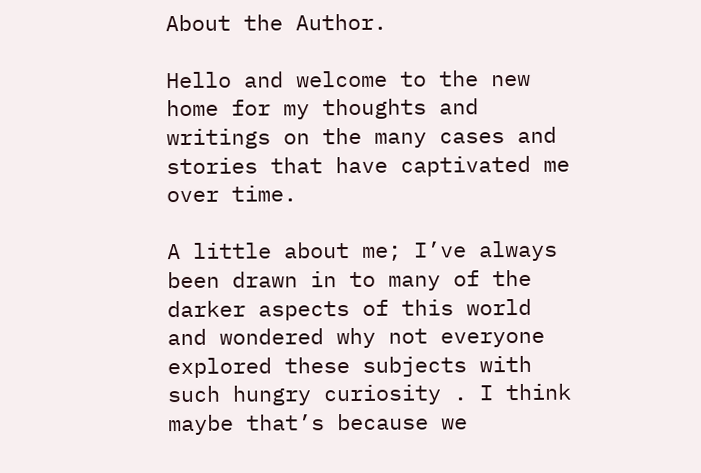About the Author.

Hello and welcome to the new home for my thoughts and writings on the many cases and stories that have captivated me over time.

A little about me; I’ve always been drawn in to many of the darker aspects of this world and wondered why not everyone explored these subjects with such hungry curiosity . I think maybe that’s because we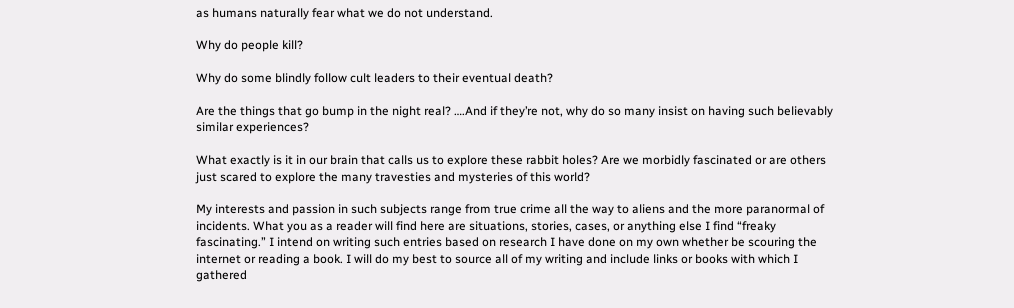as humans naturally fear what we do not understand.

Why do people kill?

Why do some blindly follow cult leaders to their eventual death?

Are the things that go bump in the night real? ….And if they’re not, why do so many insist on having such believably similar experiences?

What exactly is it in our brain that calls us to explore these rabbit holes? Are we morbidly fascinated or are others just scared to explore the many travesties and mysteries of this world?

My interests and passion in such subjects range from true crime all the way to aliens and the more paranormal of incidents. What you as a reader will find here are situations, stories, cases, or anything else I find “freaky fascinating.” I intend on writing such entries based on research I have done on my own whether be scouring the internet or reading a book. I will do my best to source all of my writing and include links or books with which I gathered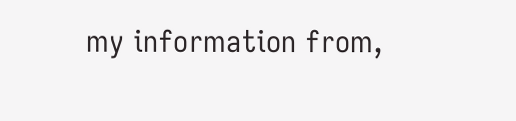my information from,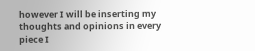however I will be inserting my thoughts and opinions in every piece I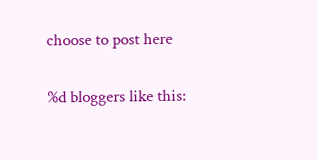choose to post here

%d bloggers like this: